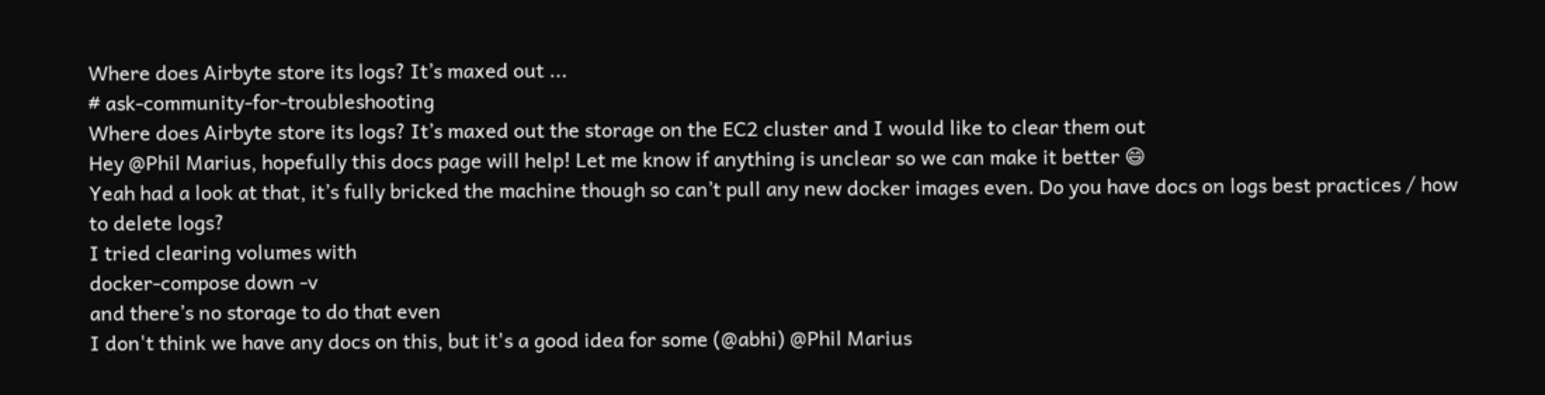Where does Airbyte store its logs? It’s maxed out ...
# ask-community-for-troubleshooting
Where does Airbyte store its logs? It’s maxed out the storage on the EC2 cluster and I would like to clear them out
Hey @Phil Marius, hopefully this docs page will help! Let me know if anything is unclear so we can make it better 😄
Yeah had a look at that, it’s fully bricked the machine though so can’t pull any new docker images even. Do you have docs on logs best practices / how to delete logs?
I tried clearing volumes with
docker-compose down -v
and there’s no storage to do that even
I don't think we have any docs on this, but it's a good idea for some (@abhi) @Phil Marius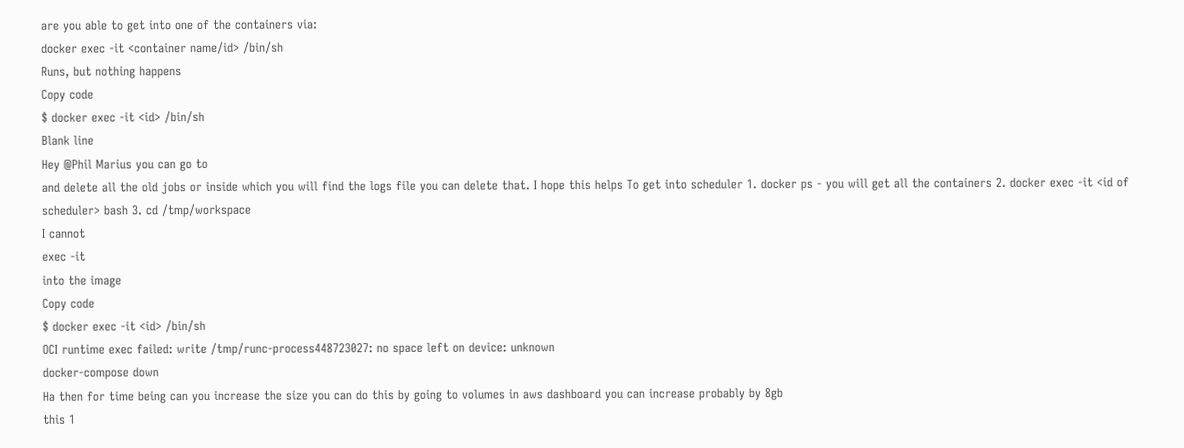are you able to get into one of the containers via:
docker exec -it <container name/id> /bin/sh
Runs, but nothing happens
Copy code
$ docker exec -it <id> /bin/sh
Blank line
Hey @Phil Marius you can go to
and delete all the old jobs or inside which you will find the logs file you can delete that. I hope this helps To get into scheduler 1. docker ps - you will get all the containers 2. docker exec -it <id of scheduler> bash 3. cd /tmp/workspace
I cannot
exec -it
into the image
Copy code
$ docker exec -it <id> /bin/sh
OCI runtime exec failed: write /tmp/runc-process448723027: no space left on device: unknown
docker-compose down
Ha then for time being can you increase the size you can do this by going to volumes in aws dashboard you can increase probably by 8gb
this 1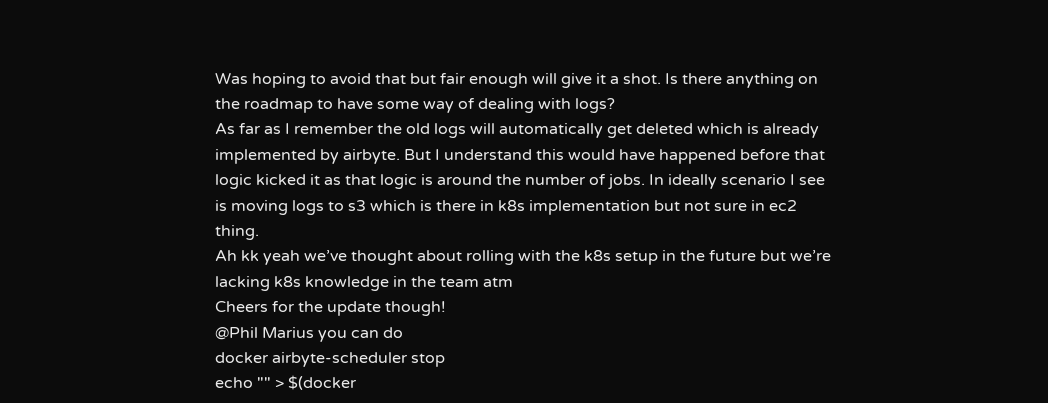Was hoping to avoid that but fair enough will give it a shot. Is there anything on the roadmap to have some way of dealing with logs?
As far as I remember the old logs will automatically get deleted which is already implemented by airbyte. But I understand this would have happened before that logic kicked it as that logic is around the number of jobs. In ideally scenario I see is moving logs to s3 which is there in k8s implementation but not sure in ec2 thing.
Ah kk yeah we’ve thought about rolling with the k8s setup in the future but we’re lacking k8s knowledge in the team atm
Cheers for the update though!
@Phil Marius you can do
docker airbyte-scheduler stop
echo "" > $(docker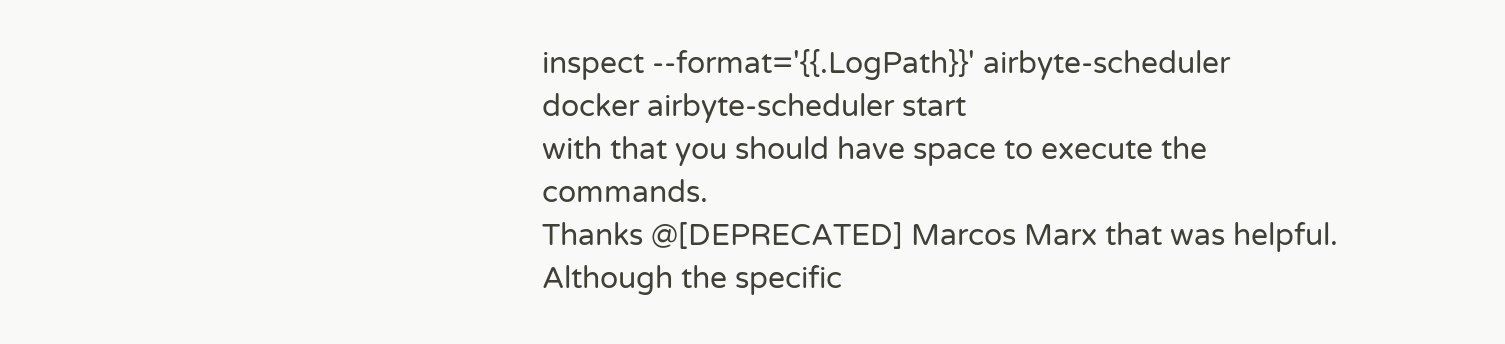inspect --format='{{.LogPath}}' airbyte-scheduler
docker airbyte-scheduler start
with that you should have space to execute the commands.
Thanks @[DEPRECATED] Marcos Marx that was helpful. Although the specific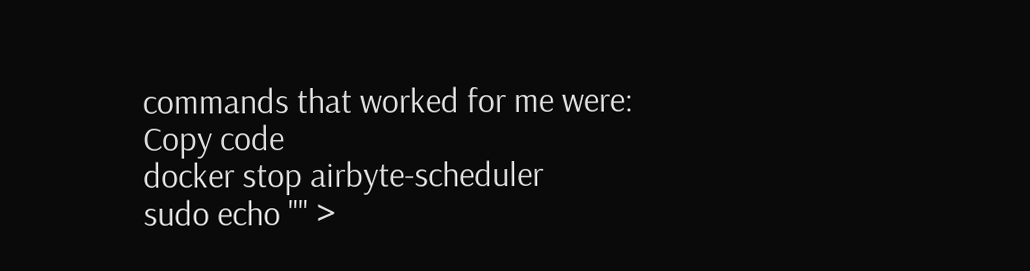commands that worked for me were:
Copy code
docker stop airbyte-scheduler
sudo echo "" >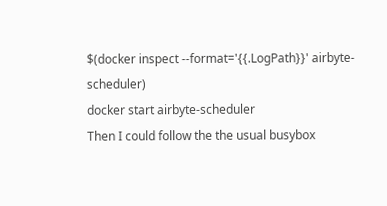$(docker inspect --format='{{.LogPath}}' airbyte-scheduler)
docker start airbyte-scheduler
Then I could follow the the usual busybox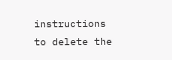instructions to delete the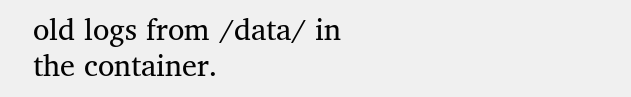old logs from /data/ in the container.